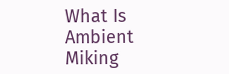What Is Ambient Miking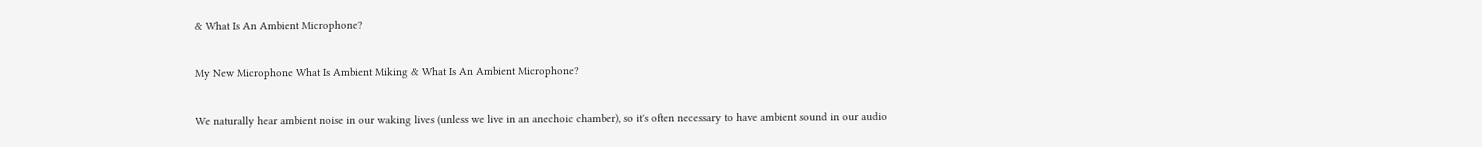& What Is An Ambient Microphone?

My New Microphone What Is Ambient Miking & What Is An Ambient Microphone?

We naturally hear ambient noise in our waking lives (unless we live in an anechoic chamber), so it's often necessary to have ambient sound in our audio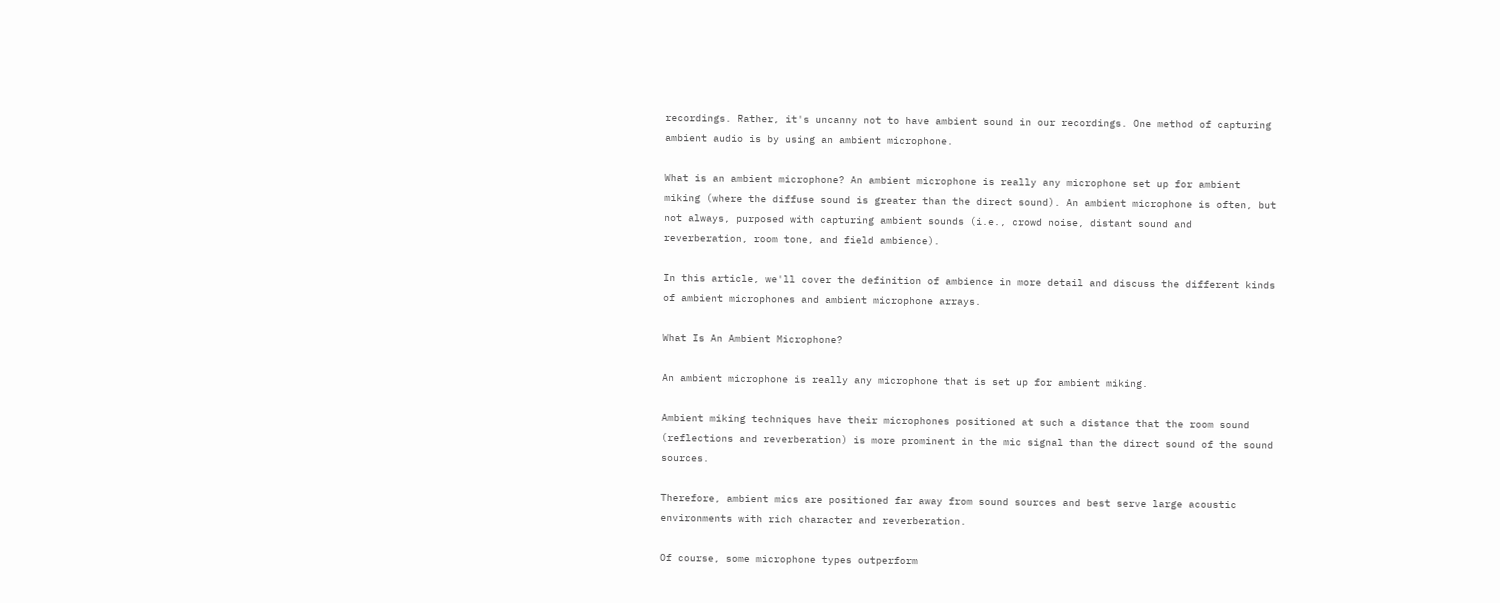recordings. Rather, it's uncanny not to have ambient sound in our recordings. One method of capturing ambient audio is by using an ambient microphone.

What is an ambient microphone? An ambient microphone is really any microphone set up for ambient miking (where the diffuse sound is greater than the direct sound). An ambient microphone is often, but not always, purposed with capturing ambient sounds (i.e., crowd noise, distant sound and reverberation, room tone, and field ambience).

In this article, we'll cover the definition of ambience in more detail and discuss the different kinds of ambient microphones and ambient microphone arrays.

What Is An Ambient Microphone?

An ambient microphone is really any microphone that is set up for ambient miking.

Ambient miking techniques have their microphones positioned at such a distance that the room sound (reflections and reverberation) is more prominent in the mic signal than the direct sound of the sound sources.

Therefore, ambient mics are positioned far away from sound sources and best serve large acoustic environments with rich character and reverberation.

Of course, some microphone types outperform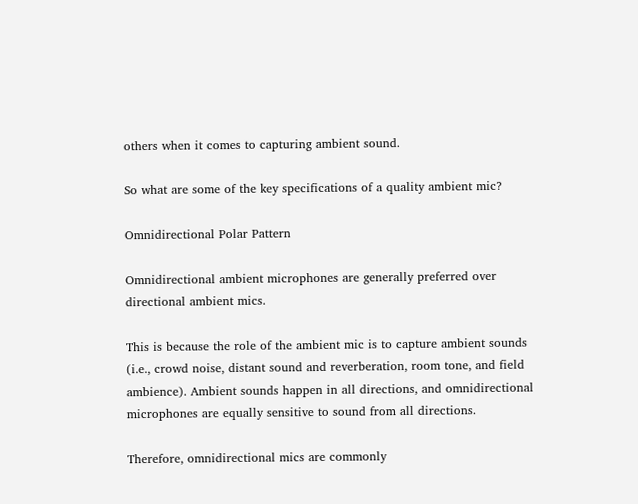others when it comes to capturing ambient sound.

So what are some of the key specifications of a quality ambient mic?

Omnidirectional Polar Pattern

Omnidirectional ambient microphones are generally preferred over directional ambient mics.

This is because the role of the ambient mic is to capture ambient sounds (i.e., crowd noise, distant sound and reverberation, room tone, and field ambience). Ambient sounds happen in all directions, and omnidirectional microphones are equally sensitive to sound from all directions.

Therefore, omnidirectional mics are commonly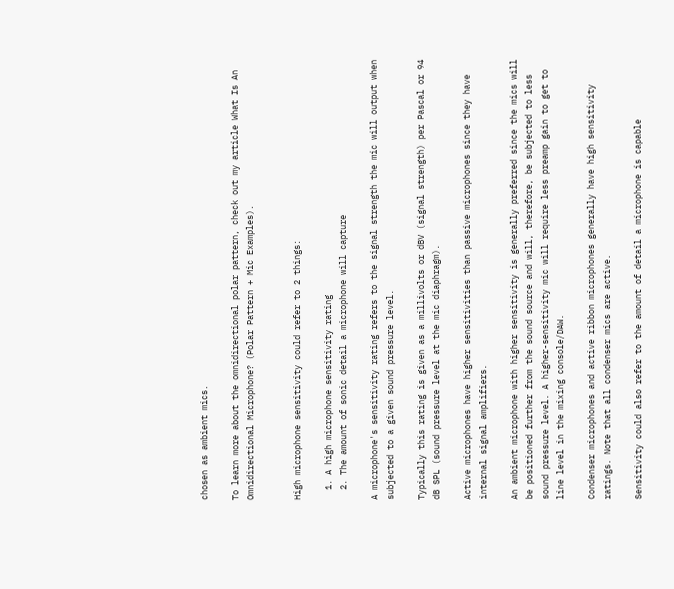chosen as ambient mics.

To learn more about the omnidirectional polar pattern, check out my article What Is An Omnidirectional Microphone? (Polar Pattern + Mic Examples).


High microphone sensitivity could refer to 2 things:

  1. A high microphone sensitivity rating
  2. The amount of sonic detail a microphone will capture

A microphone's sensitivity rating refers to the signal strength the mic will output when subjected to a given sound pressure level.

Typically this rating is given as a millivolts or dBV (signal strength) per Pascal or 94 dB SPL (sound pressure level at the mic diaphragm).

Active microphones have higher sensitivities than passive microphones since they have internal signal amplifiers.

An ambient microphone with higher sensitivity is generally preferred since the mics will be positioned further from the sound source and will, therefore, be subjected to less sound pressure level. A higher-sensitivity mic will require less preamp gain to get to line level in the mixing console/DAW.

Condenser microphones and active ribbon microphones generally have high sensitivity ratings. Note that all condenser mics are active.

Sensitivity could also refer to the amount of detail a microphone is capable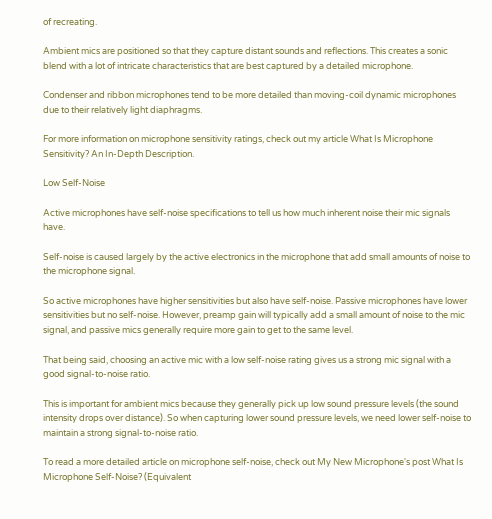of recreating.

Ambient mics are positioned so that they capture distant sounds and reflections. This creates a sonic blend with a lot of intricate characteristics that are best captured by a detailed microphone.

Condenser and ribbon microphones tend to be more detailed than moving-coil dynamic microphones due to their relatively light diaphragms.

For more information on microphone sensitivity ratings, check out my article What Is Microphone Sensitivity? An In-Depth Description.

Low Self-Noise

Active microphones have self-noise specifications to tell us how much inherent noise their mic signals have.

Self-noise is caused largely by the active electronics in the microphone that add small amounts of noise to the microphone signal.

So active microphones have higher sensitivities but also have self-noise. Passive microphones have lower sensitivities but no self-noise. However, preamp gain will typically add a small amount of noise to the mic signal, and passive mics generally require more gain to get to the same level.

That being said, choosing an active mic with a low self-noise rating gives us a strong mic signal with a good signal-to-noise ratio.

This is important for ambient mics because they generally pick up low sound pressure levels (the sound intensity drops over distance). So when capturing lower sound pressure levels, we need lower self-noise to maintain a strong signal-to-noise ratio.

To read a more detailed article on microphone self-noise, check out My New Microphone's post What Is Microphone Self-Noise? (Equivalent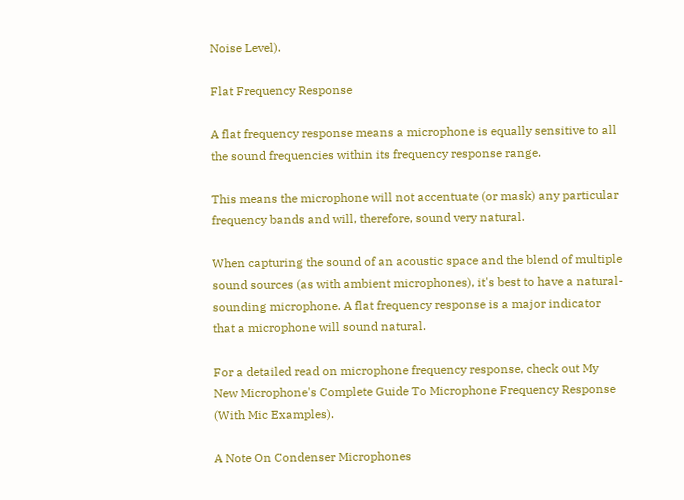Noise Level).

Flat Frequency Response

A flat frequency response means a microphone is equally sensitive to all the sound frequencies within its frequency response range.

This means the microphone will not accentuate (or mask) any particular frequency bands and will, therefore, sound very natural.

When capturing the sound of an acoustic space and the blend of multiple sound sources (as with ambient microphones), it's best to have a natural-sounding microphone. A flat frequency response is a major indicator that a microphone will sound natural.

For a detailed read on microphone frequency response, check out My New Microphone's Complete Guide To Microphone Frequency Response (With Mic Examples).

A Note On Condenser Microphones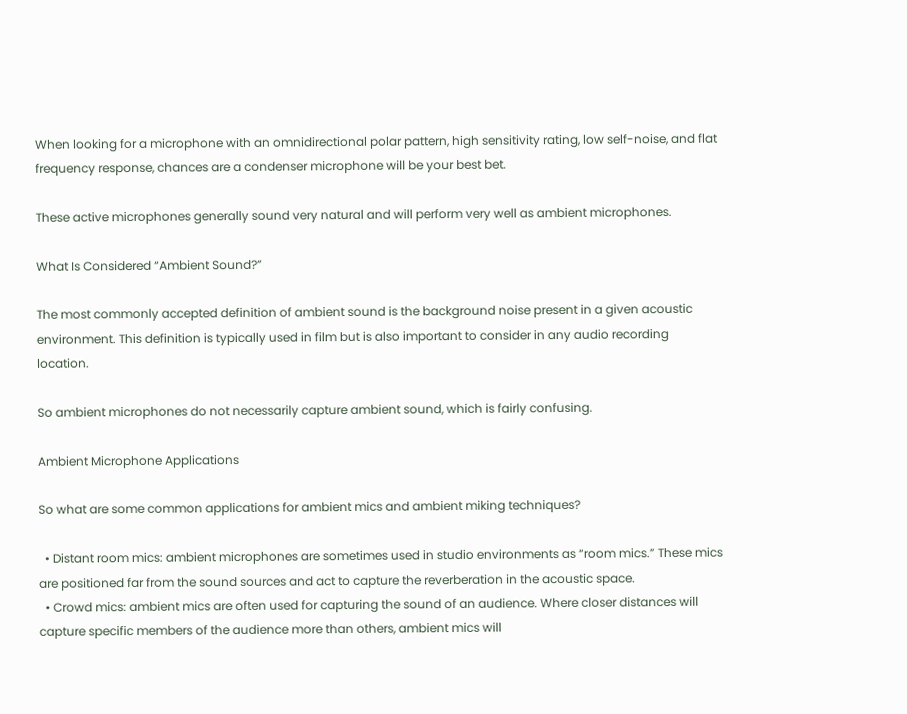When looking for a microphone with an omnidirectional polar pattern, high sensitivity rating, low self-noise, and flat frequency response, chances are a condenser microphone will be your best bet.

These active microphones generally sound very natural and will perform very well as ambient microphones.

What Is Considered “Ambient Sound?”

The most commonly accepted definition of ambient sound is the background noise present in a given acoustic environment. This definition is typically used in film but is also important to consider in any audio recording location.

So ambient microphones do not necessarily capture ambient sound, which is fairly confusing.

Ambient Microphone Applications

So what are some common applications for ambient mics and ambient miking techniques?

  • Distant room mics: ambient microphones are sometimes used in studio environments as “room mics.” These mics are positioned far from the sound sources and act to capture the reverberation in the acoustic space.
  • Crowd mics: ambient mics are often used for capturing the sound of an audience. Where closer distances will capture specific members of the audience more than others, ambient mics will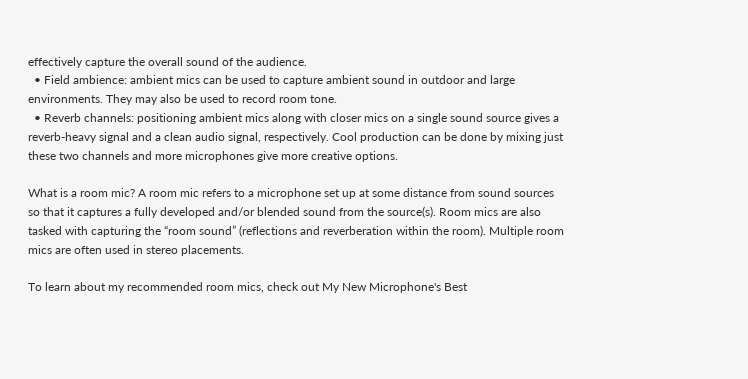effectively capture the overall sound of the audience.
  • Field ambience: ambient mics can be used to capture ambient sound in outdoor and large environments. They may also be used to record room tone.
  • Reverb channels: positioning ambient mics along with closer mics on a single sound source gives a reverb-heavy signal and a clean audio signal, respectively. Cool production can be done by mixing just these two channels and more microphones give more creative options.

What is a room mic? A room mic refers to a microphone set up at some distance from sound sources so that it captures a fully developed and/or blended sound from the source(s). Room mics are also tasked with capturing the “room sound” (reflections and reverberation within the room). Multiple room mics are often used in stereo placements.

To learn about my recommended room mics, check out My New Microphone's Best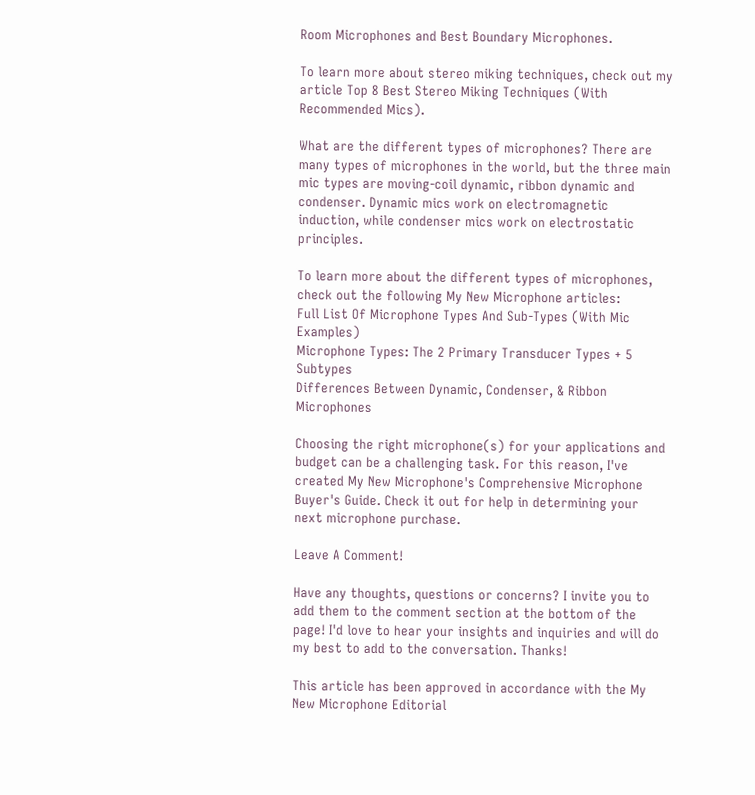Room Microphones and Best Boundary Microphones.

To learn more about stereo miking techniques, check out my article Top 8 Best Stereo Miking Techniques (With Recommended Mics).

What are the different types of microphones? There are many types of microphones in the world, but the three main mic types are moving-coil dynamic, ribbon dynamic and condenser. Dynamic mics work on electromagnetic induction, while condenser mics work on electrostatic principles.

To learn more about the different types of microphones, check out the following My New Microphone articles:
Full List Of Microphone Types And Sub-Types (With Mic Examples)
Microphone Types: The 2 Primary Transducer Types + 5 Subtypes
Differences Between Dynamic, Condenser, & Ribbon Microphones

Choosing the right microphone(s) for your applications and budget can be a challenging task. For this reason, I've created My New Microphone's Comprehensive Microphone Buyer's Guide. Check it out for help in determining your next microphone purchase.

Leave A Comment!

Have any thoughts, questions or concerns? I invite you to add them to the comment section at the bottom of the page! I'd love to hear your insights and inquiries and will do my best to add to the conversation. Thanks!

This article has been approved in accordance with the My New Microphone Editorial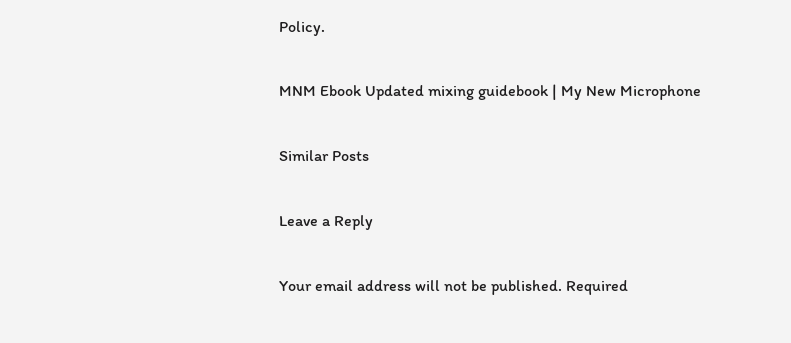Policy.

MNM Ebook Updated mixing guidebook | My New Microphone

Similar Posts

Leave a Reply

Your email address will not be published. Required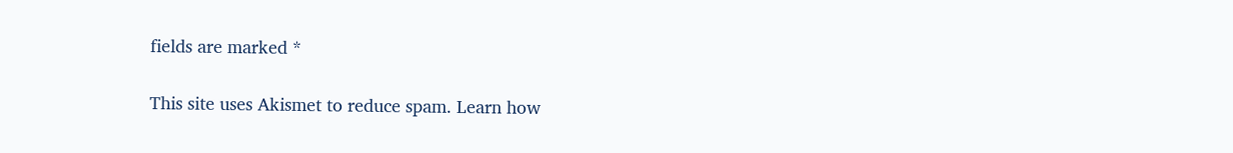fields are marked *

This site uses Akismet to reduce spam. Learn how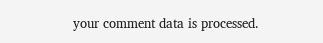your comment data is processed.